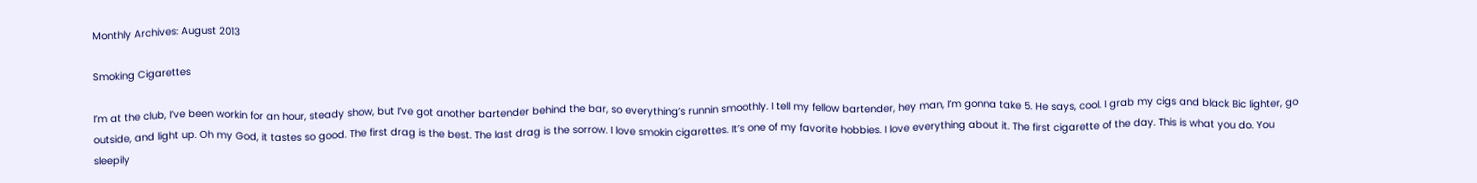Monthly Archives: August 2013

Smoking Cigarettes

I’m at the club, I’ve been workin for an hour, steady show, but I’ve got another bartender behind the bar, so everything’s runnin smoothly. I tell my fellow bartender, hey man, I’m gonna take 5. He says, cool. I grab my cigs and black Bic lighter, go outside, and light up. Oh my God, it tastes so good. The first drag is the best. The last drag is the sorrow. I love smokin cigarettes. It’s one of my favorite hobbies. I love everything about it. The first cigarette of the day. This is what you do. You sleepily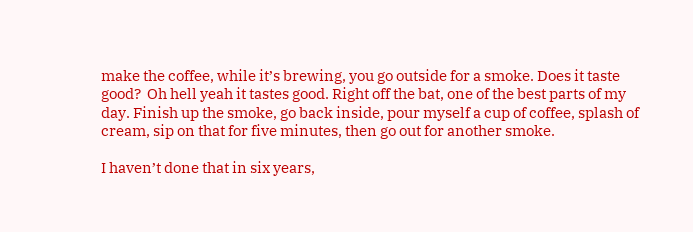make the coffee, while it’s brewing, you go outside for a smoke. Does it taste good?  Oh hell yeah it tastes good. Right off the bat, one of the best parts of my day. Finish up the smoke, go back inside, pour myself a cup of coffee, splash of cream, sip on that for five minutes, then go out for another smoke.

I haven’t done that in six years,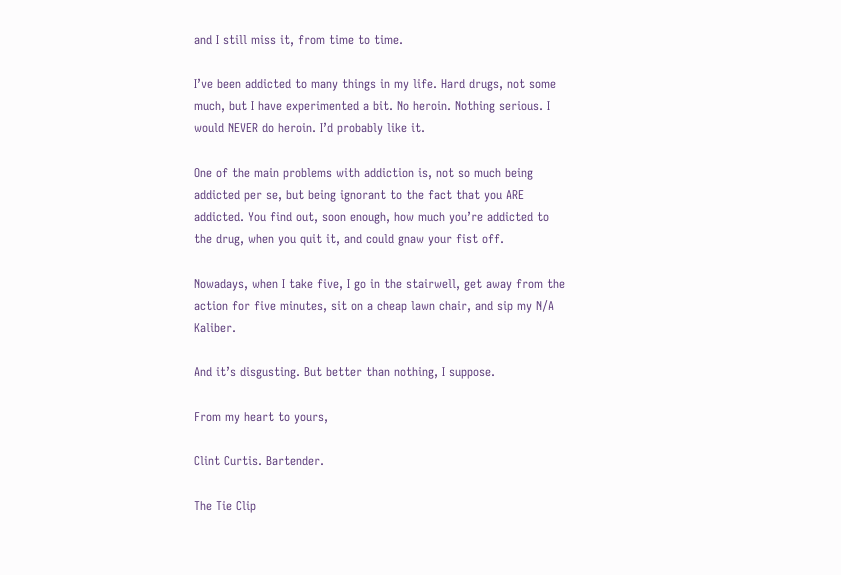and I still miss it, from time to time.

I’ve been addicted to many things in my life. Hard drugs, not some much, but I have experimented a bit. No heroin. Nothing serious. I would NEVER do heroin. I’d probably like it.

One of the main problems with addiction is, not so much being addicted per se, but being ignorant to the fact that you ARE addicted. You find out, soon enough, how much you’re addicted to the drug, when you quit it, and could gnaw your fist off.

Nowadays, when I take five, I go in the stairwell, get away from the action for five minutes, sit on a cheap lawn chair, and sip my N/A Kaliber.

And it’s disgusting. But better than nothing, I suppose.

From my heart to yours,

Clint Curtis. Bartender.

The Tie Clip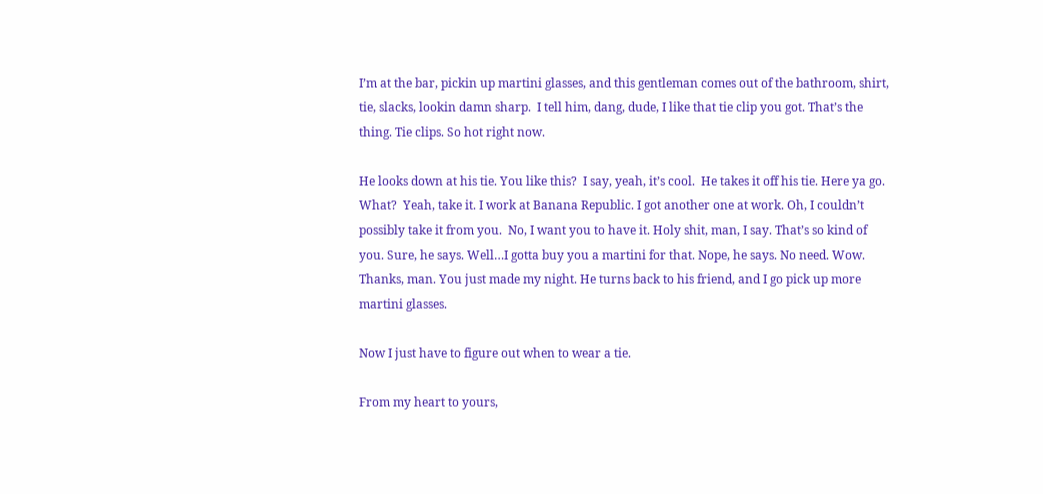I’m at the bar, pickin up martini glasses, and this gentleman comes out of the bathroom, shirt, tie, slacks, lookin damn sharp.  I tell him, dang, dude, I like that tie clip you got. That’s the thing. Tie clips. So hot right now.

He looks down at his tie. You like this?  I say, yeah, it’s cool.  He takes it off his tie. Here ya go. What?  Yeah, take it. I work at Banana Republic. I got another one at work. Oh, I couldn’t possibly take it from you.  No, I want you to have it. Holy shit, man, I say. That’s so kind of you. Sure, he says. Well…I gotta buy you a martini for that. Nope, he says. No need. Wow. Thanks, man. You just made my night. He turns back to his friend, and I go pick up more martini glasses.

Now I just have to figure out when to wear a tie.

From my heart to yours,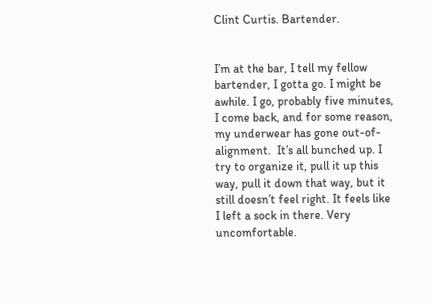Clint Curtis. Bartender.


I’m at the bar, I tell my fellow bartender, I gotta go. I might be awhile. I go, probably five minutes, I come back, and for some reason, my underwear has gone out-of-alignment.  It’s all bunched up. I try to organize it, pull it up this way, pull it down that way, but it still doesn’t feel right. It feels like I left a sock in there. Very uncomfortable.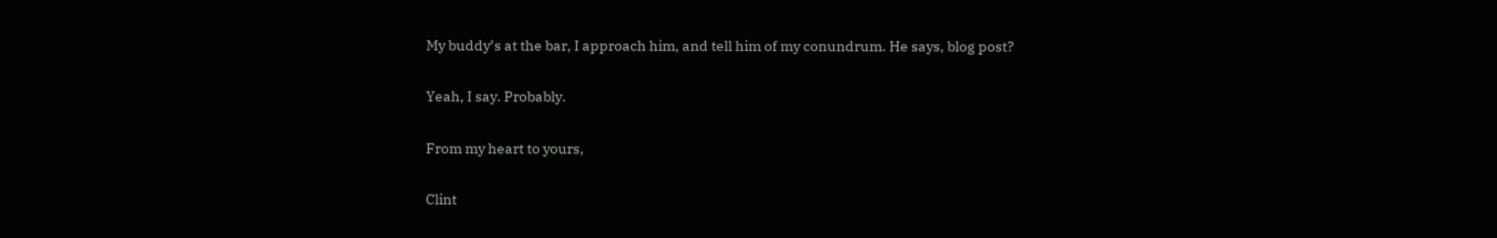My buddy’s at the bar, I approach him, and tell him of my conundrum. He says, blog post?

Yeah, I say. Probably.

From my heart to yours,

Clint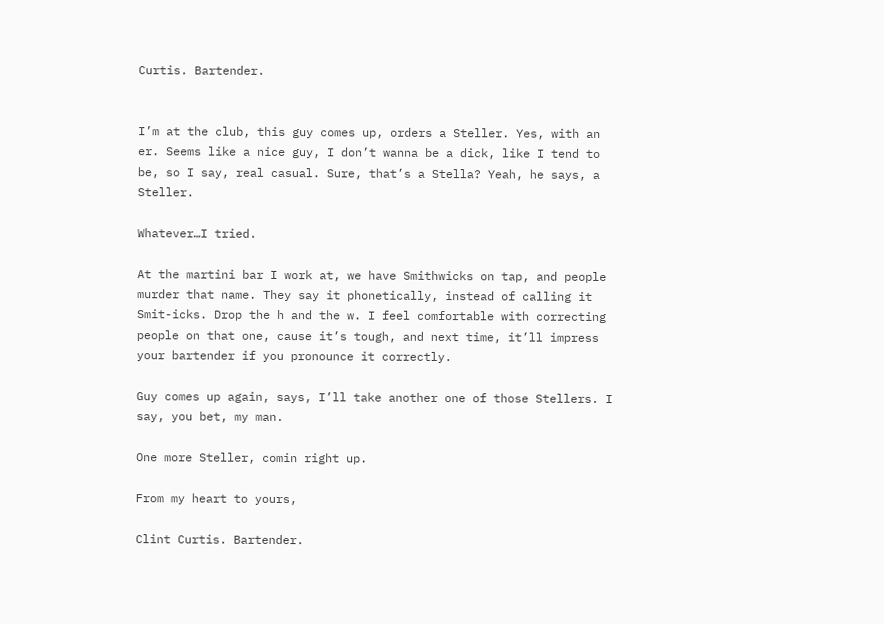Curtis. Bartender.


I’m at the club, this guy comes up, orders a Steller. Yes, with an er. Seems like a nice guy, I don’t wanna be a dick, like I tend to be, so I say, real casual. Sure, that’s a Stella? Yeah, he says, a Steller.

Whatever…I tried.

At the martini bar I work at, we have Smithwicks on tap, and people murder that name. They say it phonetically, instead of calling it Smit-icks. Drop the h and the w. I feel comfortable with correcting people on that one, cause it’s tough, and next time, it’ll impress your bartender if you pronounce it correctly.

Guy comes up again, says, I’ll take another one of those Stellers. I say, you bet, my man.

One more Steller, comin right up.

From my heart to yours,

Clint Curtis. Bartender.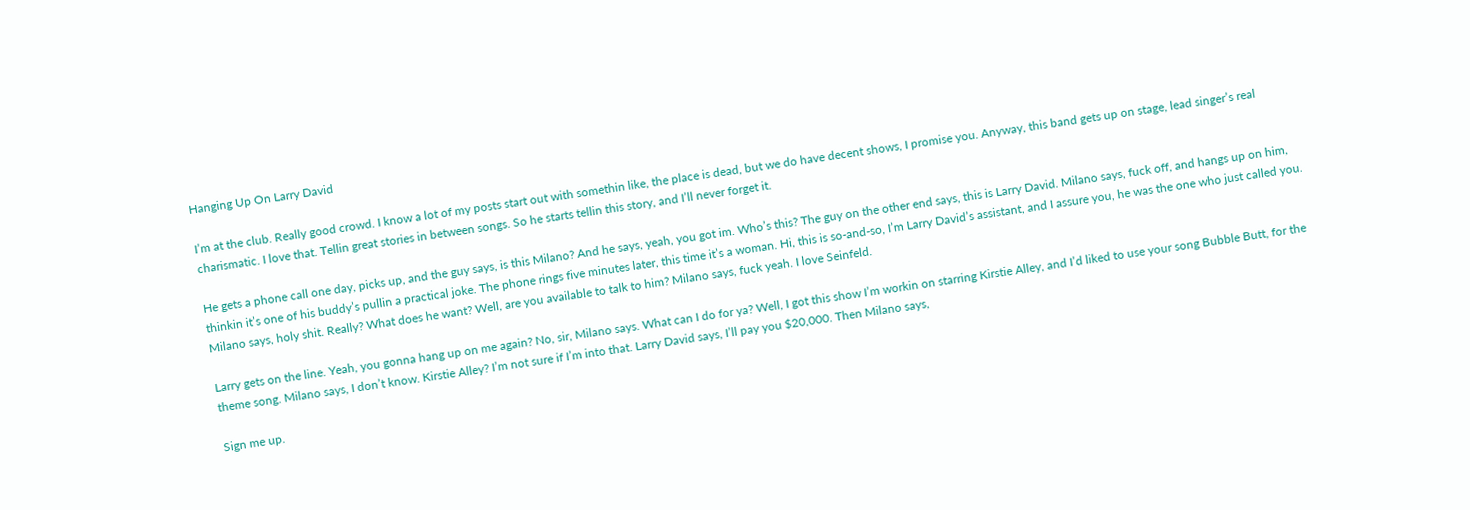Hanging Up On Larry David

I’m at the club. Really good crowd. I know a lot of my posts start out with somethin like, the place is dead, but we do have decent shows, I promise you. Anyway, this band gets up on stage, lead singer’s real charismatic. I love that. Tellin great stories in between songs. So he starts tellin this story, and I’ll never forget it.

He gets a phone call one day, picks up, and the guy says, is this Milano? And he says, yeah, you got im. Who’s this? The guy on the other end says, this is Larry David. Milano says, fuck off, and hangs up on him, thinkin it’s one of his buddy’s pullin a practical joke. The phone rings five minutes later, this time it’s a woman. Hi, this is so-and-so, I’m Larry David’s assistant, and I assure you, he was the one who just called you. Milano says, holy shit. Really? What does he want? Well, are you available to talk to him? Milano says, fuck yeah. I love Seinfeld.

Larry gets on the line. Yeah, you gonna hang up on me again? No, sir, Milano says. What can I do for ya? Well, I got this show I’m workin on starring Kirstie Alley, and I’d liked to use your song Bubble Butt, for the theme song. Milano says, I don’t know. Kirstie Alley? I’m not sure if I’m into that. Larry David says, I’ll pay you $20,000. Then Milano says,

Sign me up.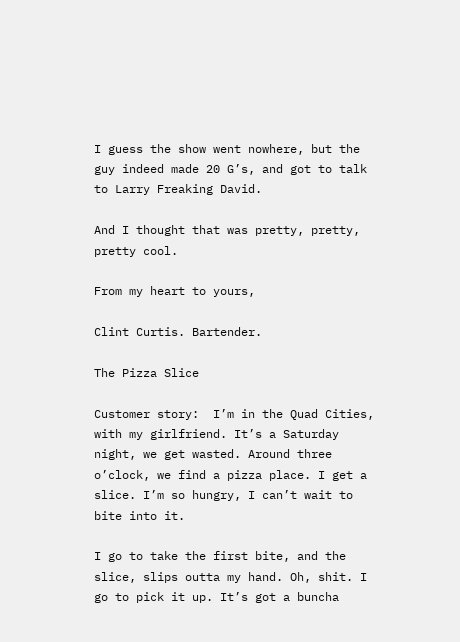I guess the show went nowhere, but the guy indeed made 20 G’s, and got to talk to Larry Freaking David.

And I thought that was pretty, pretty, pretty cool.

From my heart to yours,

Clint Curtis. Bartender.

The Pizza Slice

Customer story:  I’m in the Quad Cities, with my girlfriend. It’s a Saturday night, we get wasted. Around three o’clock, we find a pizza place. I get a slice. I’m so hungry, I can’t wait to bite into it.

I go to take the first bite, and the slice, slips outta my hand. Oh, shit. I go to pick it up. It’s got a buncha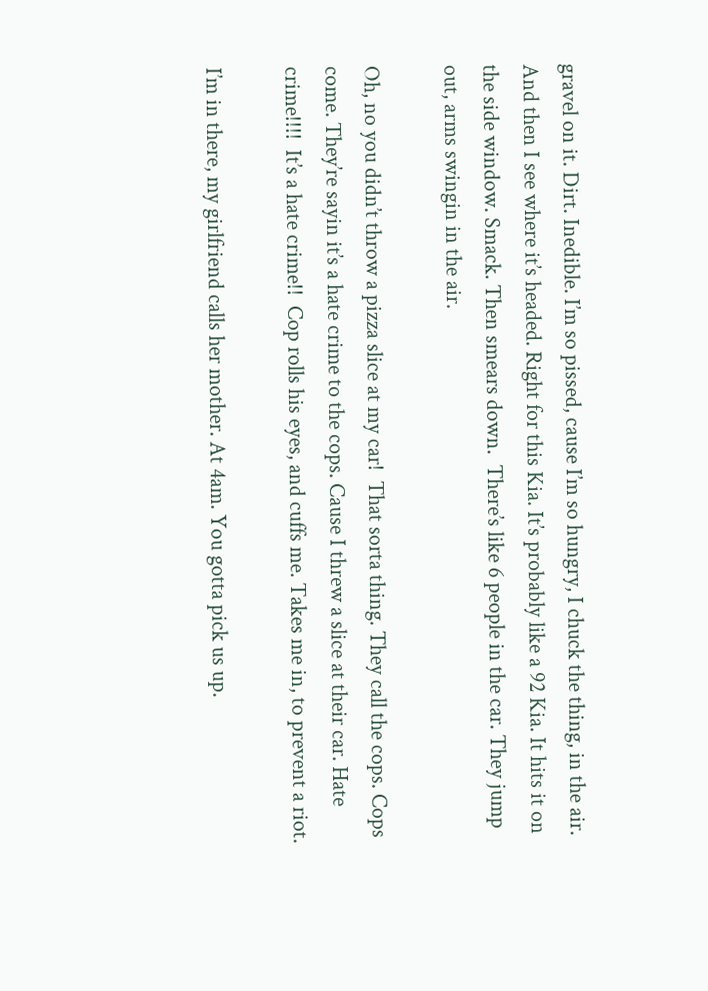gravel on it. Dirt. Inedible. I’m so pissed, cause I’m so hungry, I chuck the thing, in the air. And then I see where it’s headed. Right for this Kia. It’s probably like a 92 Kia. It hits it on the side window. Smack. Then smears down.  There’s like 6 people in the car. They jump out, arms swingin in the air.

Oh, no you didn’t throw a pizza slice at my car!  That sorta thing. They call the cops. Cops come. They’re sayin it’s a hate crime to the cops. Cause I threw a slice at their car. Hate crime!!!!  It’s a hate crime!!  Cop rolls his eyes, and cuffs me. Takes me in, to prevent a riot.

I’m in there, my girlfriend calls her mother. At 4am. You gotta pick us up.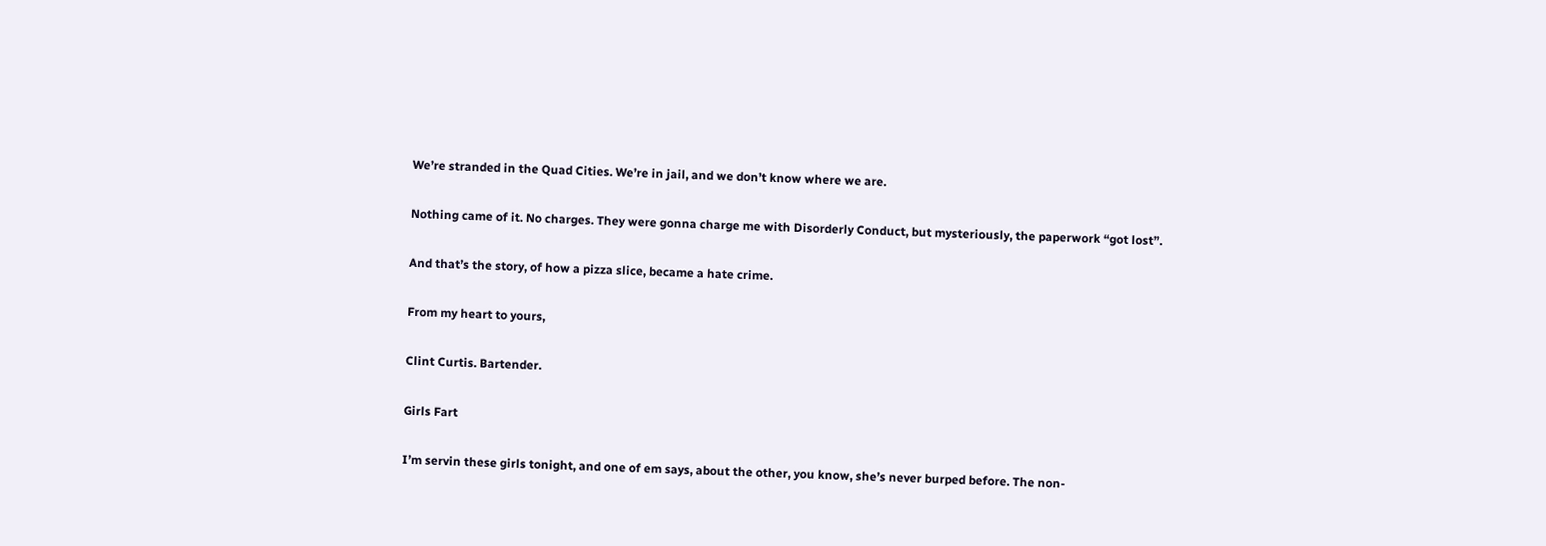We’re stranded in the Quad Cities. We’re in jail, and we don’t know where we are.

Nothing came of it. No charges. They were gonna charge me with Disorderly Conduct, but mysteriously, the paperwork “got lost”.

And that’s the story, of how a pizza slice, became a hate crime.

From my heart to yours,

Clint Curtis. Bartender.

Girls Fart

I’m servin these girls tonight, and one of em says, about the other, you know, she’s never burped before. The non-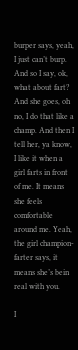burper says, yeah, I just can’t burp. And so I say, ok, what about fart?  And she goes, oh no, I do that like a champ. And then I tell her, ya know, I like it when a girl farts in front of me. It means she feels comfortable around me. Yeah, the girl champion-farter says, it means she’s bein real with you.

I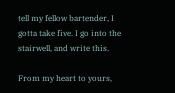tell my fellow bartender, I gotta take five. I go into the stairwell, and write this.

From my heart to yours,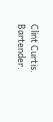Clint Curtis. Bartender.